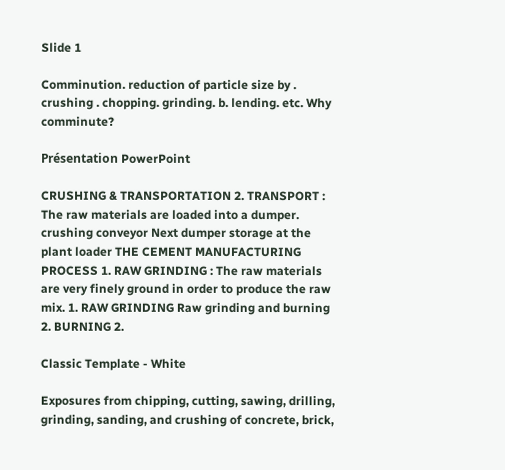Slide 1

Comminution. reduction of particle size by . crushing . chopping. grinding. b. lending. etc. Why comminute?

Présentation PowerPoint

CRUSHING & TRANSPORTATION 2. TRANSPORT : The raw materials are loaded into a dumper. crushing conveyor Next dumper storage at the plant loader THE CEMENT MANUFACTURING PROCESS 1. RAW GRINDING : The raw materials are very finely ground in order to produce the raw mix. 1. RAW GRINDING Raw grinding and burning 2. BURNING 2.

Classic Template - White

Exposures from chipping, cutting, sawing, drilling, grinding, sanding, and crushing of concrete, brick,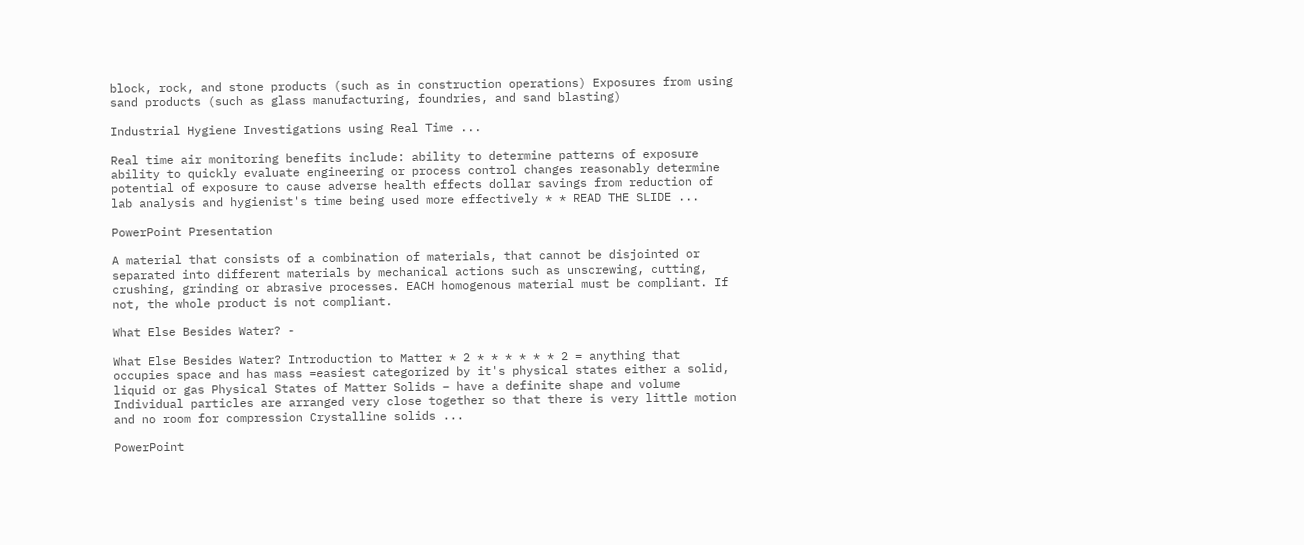block, rock, and stone products (such as in construction operations) Exposures from using sand products (such as glass manufacturing, foundries, and sand blasting)

Industrial Hygiene Investigations using Real Time ...

Real time air monitoring benefits include: ability to determine patterns of exposure ability to quickly evaluate engineering or process control changes reasonably determine potential of exposure to cause adverse health effects dollar savings from reduction of lab analysis and hygienist's time being used more effectively * * READ THE SLIDE ...

PowerPoint Presentation

A material that consists of a combination of materials, that cannot be disjointed or separated into different materials by mechanical actions such as unscrewing, cutting, crushing, grinding or abrasive processes. EACH homogenous material must be compliant. If not, the whole product is not compliant.

What Else Besides Water? -

What Else Besides Water? Introduction to Matter * 2 * * * * * * 2 = anything that occupies space and has mass =easiest categorized by it's physical states either a solid, liquid or gas Physical States of Matter Solids – have a definite shape and volume Individual particles are arranged very close together so that there is very little motion and no room for compression Crystalline solids ...

PowerPoint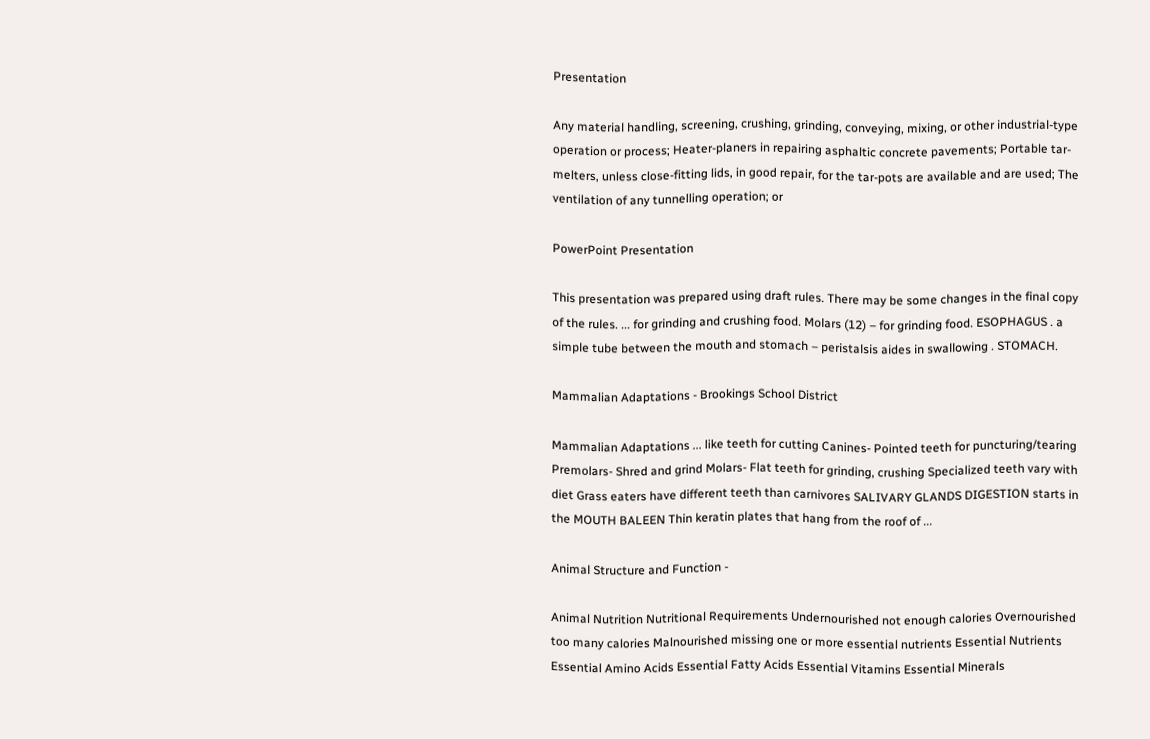Presentation

Any material handling, screening, crushing, grinding, conveying, mixing, or other industrial-type operation or process; Heater-planers in repairing asphaltic concrete pavements; Portable tar-melters, unless close-fitting lids, in good repair, for the tar-pots are available and are used; The ventilation of any tunnelling operation; or

PowerPoint Presentation

This presentation was prepared using draft rules. There may be some changes in the final copy of the rules. ... for grinding and crushing food. Molars (12) – for grinding food. ESOPHAGUS . a simple tube between the mouth and stomach – peristalsis aides in swallowing . STOMACH.

Mammalian Adaptations - Brookings School District

Mammalian Adaptations ... like teeth for cutting Canines- Pointed teeth for puncturing/tearing Premolars- Shred and grind Molars- Flat teeth for grinding, crushing Specialized teeth vary with diet Grass eaters have different teeth than carnivores SALIVARY GLANDS DIGESTION starts in the MOUTH BALEEN Thin keratin plates that hang from the roof of ...

Animal Structure and Function -

Animal Nutrition Nutritional Requirements Undernourished not enough calories Overnourished too many calories Malnourished missing one or more essential nutrients Essential Nutrients Essential Amino Acids Essential Fatty Acids Essential Vitamins Essential Minerals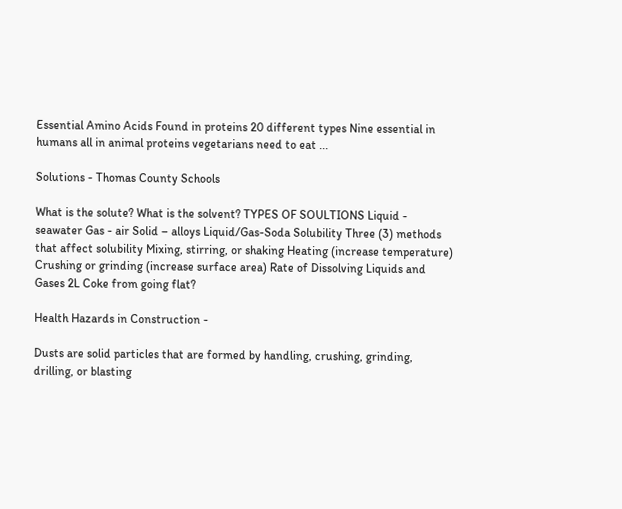Essential Amino Acids Found in proteins 20 different types Nine essential in humans all in animal proteins vegetarians need to eat ...

Solutions - Thomas County Schools

What is the solute? What is the solvent? TYPES OF SOULTIONS Liquid - seawater Gas - air Solid – alloys Liquid/Gas-Soda Solubility Three (3) methods that affect solubility Mixing, stirring, or shaking Heating (increase temperature) Crushing or grinding (increase surface area) Rate of Dissolving Liquids and Gases 2L Coke from going flat?

Health Hazards in Construction -

Dusts are solid particles that are formed by handling, crushing, grinding, drilling, or blasting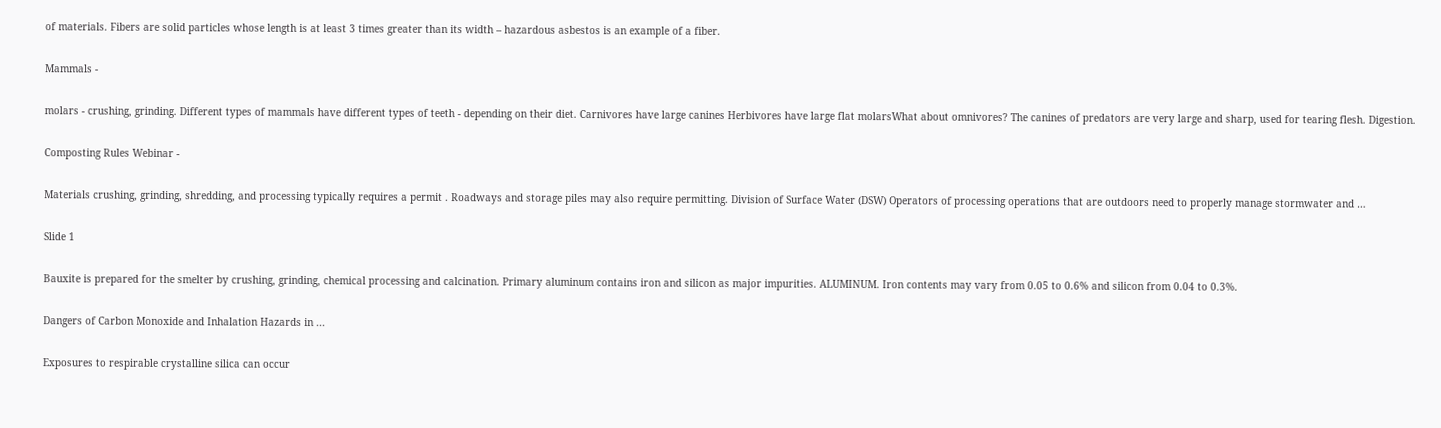of materials. Fibers are solid particles whose length is at least 3 times greater than its width – hazardous asbestos is an example of a fiber.

Mammals -

molars - crushing, grinding. Different types of mammals have different types of teeth - depending on their diet. Carnivores have large canines Herbivores have large flat molarsWhat about omnivores? The canines of predators are very large and sharp, used for tearing flesh. Digestion.

Composting Rules Webinar -

Materials crushing, grinding, shredding, and processing typically requires a permit . Roadways and storage piles may also require permitting. Division of Surface Water (DSW) Operators of processing operations that are outdoors need to properly manage stormwater and …

Slide 1

Bauxite is prepared for the smelter by crushing, grinding, chemical processing and calcination. Primary aluminum contains iron and silicon as major impurities. ALUMINUM. Iron contents may vary from 0.05 to 0.6% and silicon from 0.04 to 0.3%.

Dangers of Carbon Monoxide and Inhalation Hazards in ...

Exposures to respirable crystalline silica can occur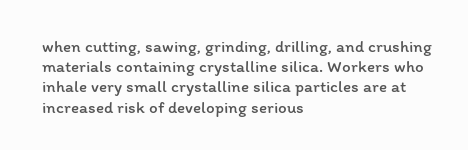when cutting, sawing, grinding, drilling, and crushing materials containing crystalline silica. Workers who inhale very small crystalline silica particles are at increased risk of developing serious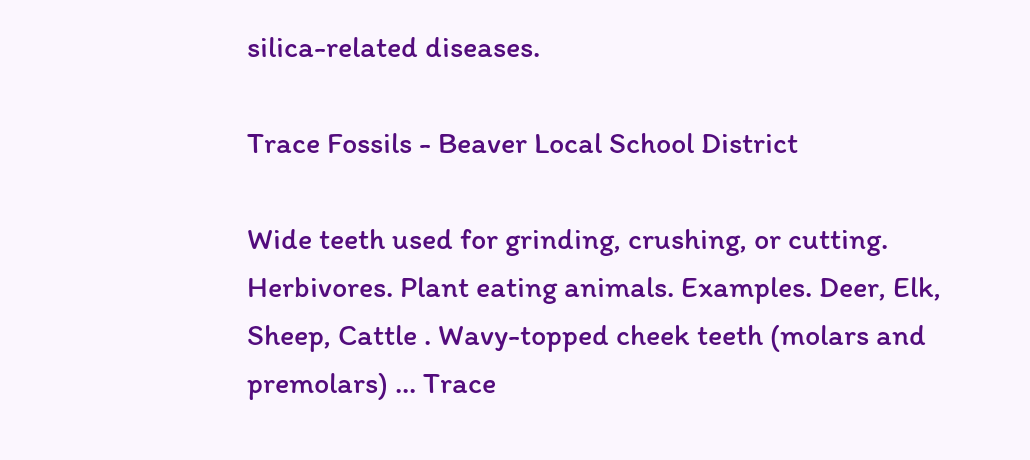silica-related diseases.

Trace Fossils - Beaver Local School District

Wide teeth used for grinding, crushing, or cutting. Herbivores. Plant eating animals. Examples. Deer, Elk, Sheep, Cattle . Wavy-topped cheek teeth (molars and premolars) ... Trace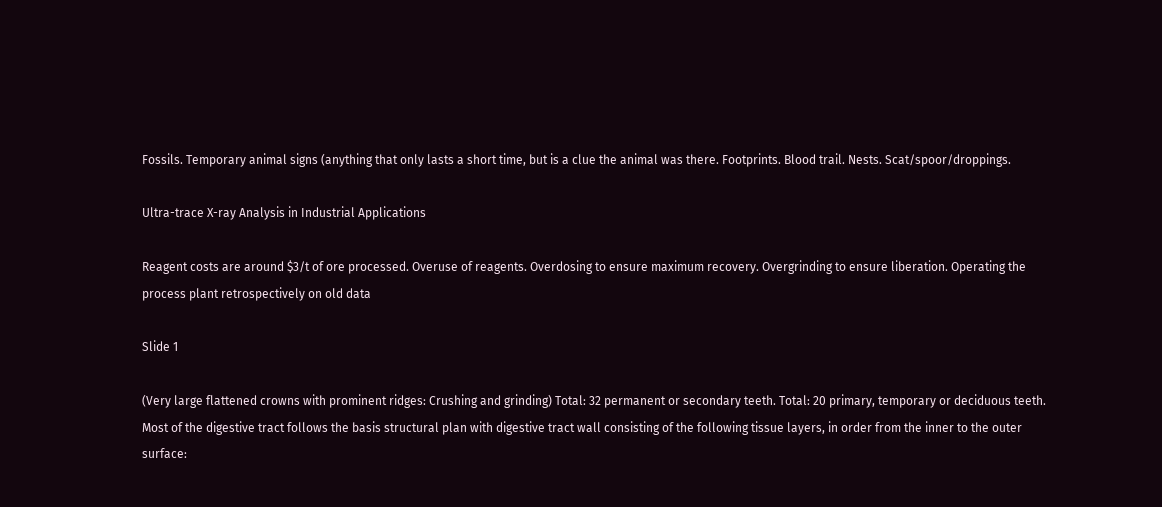Fossils. Temporary animal signs (anything that only lasts a short time, but is a clue the animal was there. Footprints. Blood trail. Nests. Scat/spoor/droppings.

Ultra-trace X-ray Analysis in Industrial Applications

Reagent costs are around $3/t of ore processed. Overuse of reagents. Overdosing to ensure maximum recovery. Overgrinding to ensure liberation. Operating the process plant retrospectively on old data

Slide 1

(Very large flattened crowns with prominent ridges: Crushing and grinding) Total: 32 permanent or secondary teeth. Total: 20 primary, temporary or deciduous teeth. Most of the digestive tract follows the basis structural plan with digestive tract wall consisting of the following tissue layers, in order from the inner to the outer surface: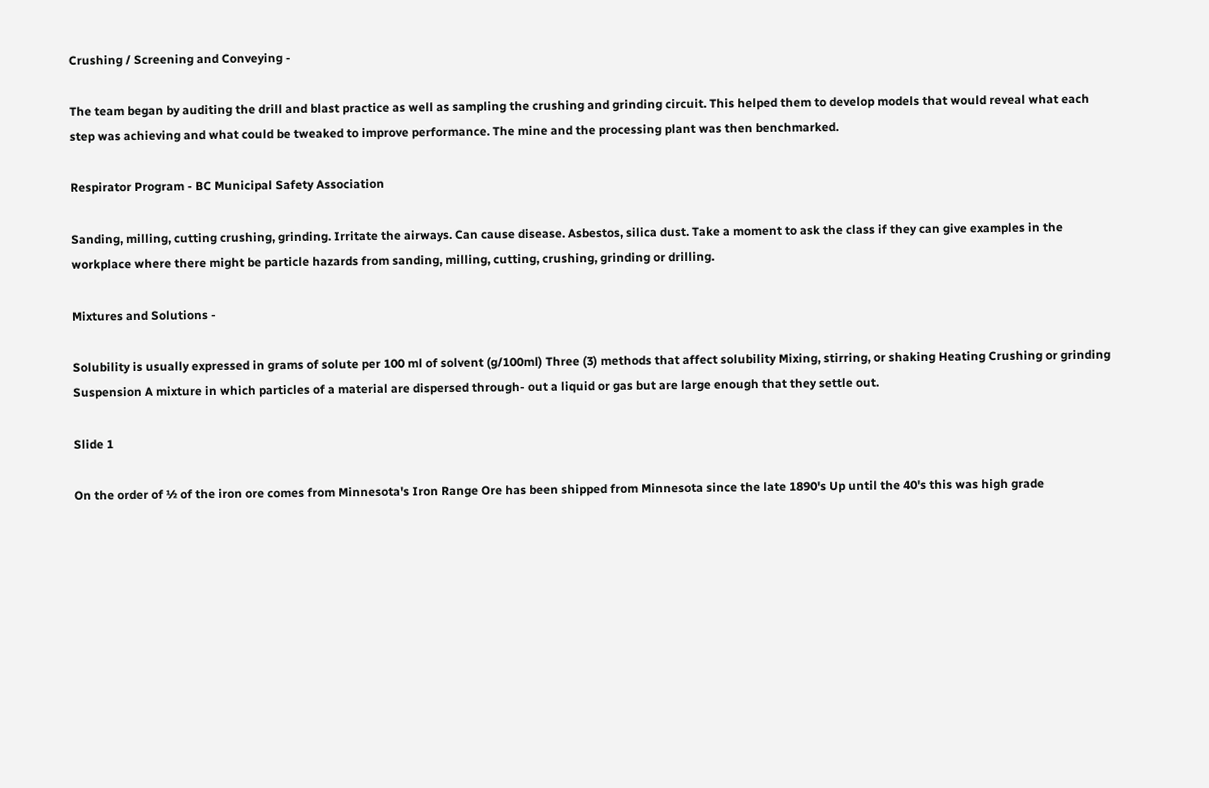Crushing / Screening and Conveying -

The team began by auditing the drill and blast practice as well as sampling the crushing and grinding circuit. This helped them to develop models that would reveal what each step was achieving and what could be tweaked to improve performance. The mine and the processing plant was then benchmarked.

Respirator Program - BC Municipal Safety Association

Sanding, milling, cutting crushing, grinding. Irritate the airways. Can cause disease. Asbestos, silica dust. Take a moment to ask the class if they can give examples in the workplace where there might be particle hazards from sanding, milling, cutting, crushing, grinding or drilling.

Mixtures and Solutions -

Solubility is usually expressed in grams of solute per 100 ml of solvent (g/100ml) Three (3) methods that affect solubility Mixing, stirring, or shaking Heating Crushing or grinding Suspension A mixture in which particles of a material are dispersed through- out a liquid or gas but are large enough that they settle out.

Slide 1

On the order of ½ of the iron ore comes from Minnesota's Iron Range Ore has been shipped from Minnesota since the late 1890's Up until the 40's this was high grade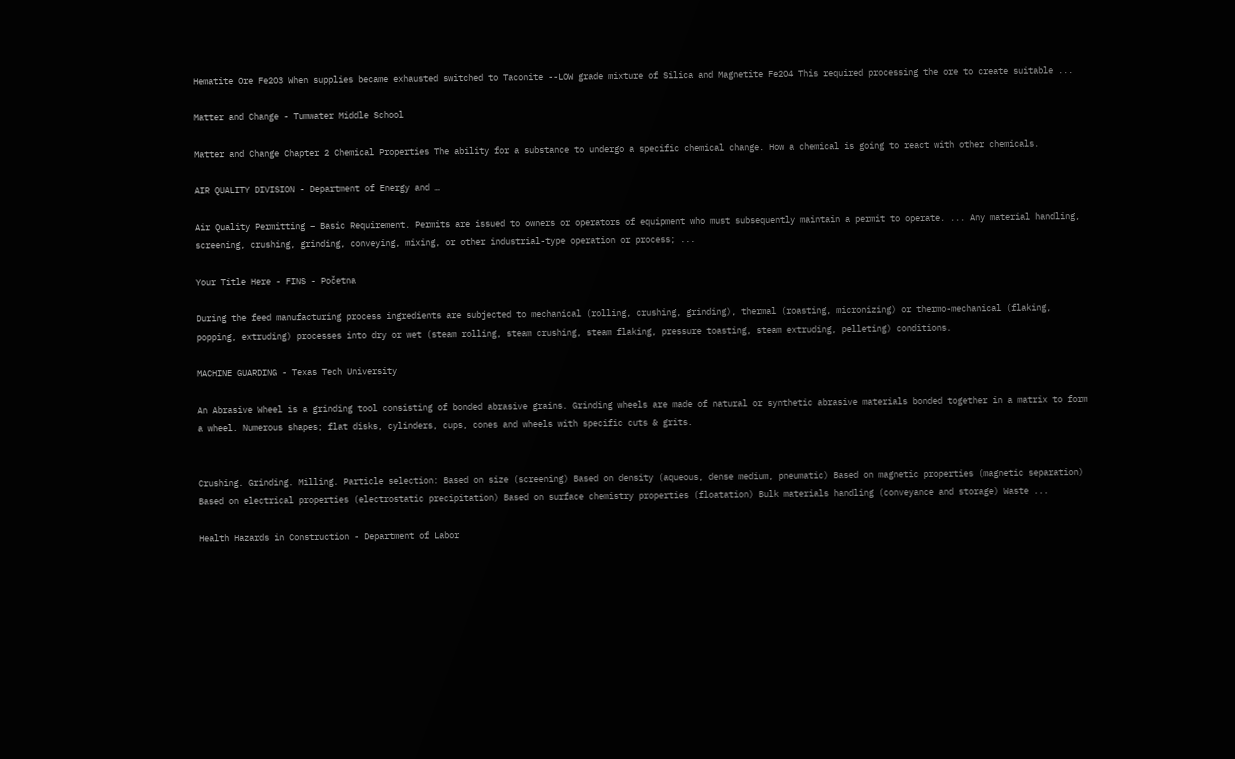Hematite Ore Fe2O3 When supplies became exhausted switched to Taconite --LOW grade mixture of Silica and Magnetite Fe2O4 This required processing the ore to create suitable ...

Matter and Change - Tumwater Middle School

Matter and Change Chapter 2 Chemical Properties The ability for a substance to undergo a specific chemical change. How a chemical is going to react with other chemicals.

AIR QUALITY DIVISION - Department of Energy and …

Air Quality Permitting – Basic Requirement. Permits are issued to owners or operators of equipment who must subsequently maintain a permit to operate. ... Any material handling, screening, crushing, grinding, conveying, mixing, or other industrial-type operation or process; ...

Your Title Here - FINS - Početna

During the feed manufacturing process ingredients are subjected to mechanical (rolling, crushing, grinding), thermal (roasting, micronizing) or thermo-mechanical (flaking, popping, extruding) processes into dry or wet (steam rolling, steam crushing, steam flaking, pressure toasting, steam extruding, pelleting) conditions.

MACHINE GUARDING - Texas Tech University

An Abrasive Wheel is a grinding tool consisting of bonded abrasive grains. Grinding wheels are made of natural or synthetic abrasive materials bonded together in a matrix to form a wheel. Numerous shapes; flat disks, cylinders, cups, cones and wheels with specific cuts & grits.


Crushing. Grinding. Milling. Particle selection: Based on size (screening) Based on density (aqueous, dense medium, pneumatic) Based on magnetic properties (magnetic separation) Based on electrical properties (electrostatic precipitation) Based on surface chemistry properties (floatation) Bulk materials handling (conveyance and storage) Waste ...

Health Hazards in Construction - Department of Labor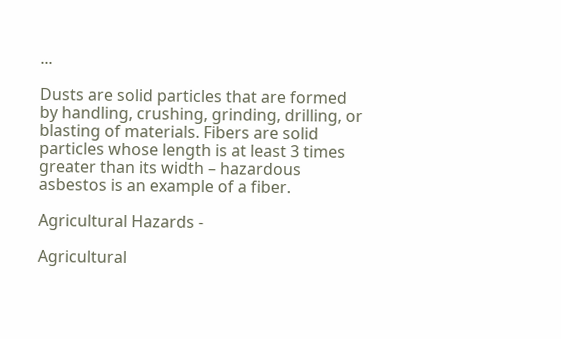...

Dusts are solid particles that are formed by handling, crushing, grinding, drilling, or blasting of materials. Fibers are solid particles whose length is at least 3 times greater than its width – hazardous asbestos is an example of a fiber.

Agricultural Hazards -

Agricultural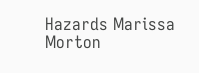Hazards Marissa Morton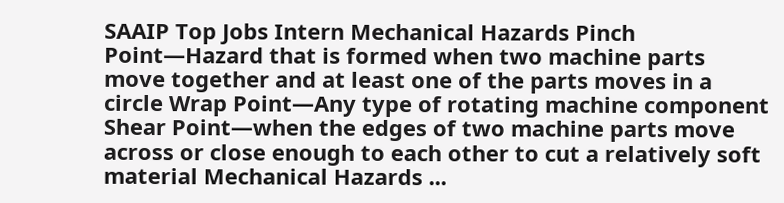SAAIP Top Jobs Intern Mechanical Hazards Pinch Point—Hazard that is formed when two machine parts move together and at least one of the parts moves in a circle Wrap Point—Any type of rotating machine component Shear Point—when the edges of two machine parts move across or close enough to each other to cut a relatively soft material Mechanical Hazards ...